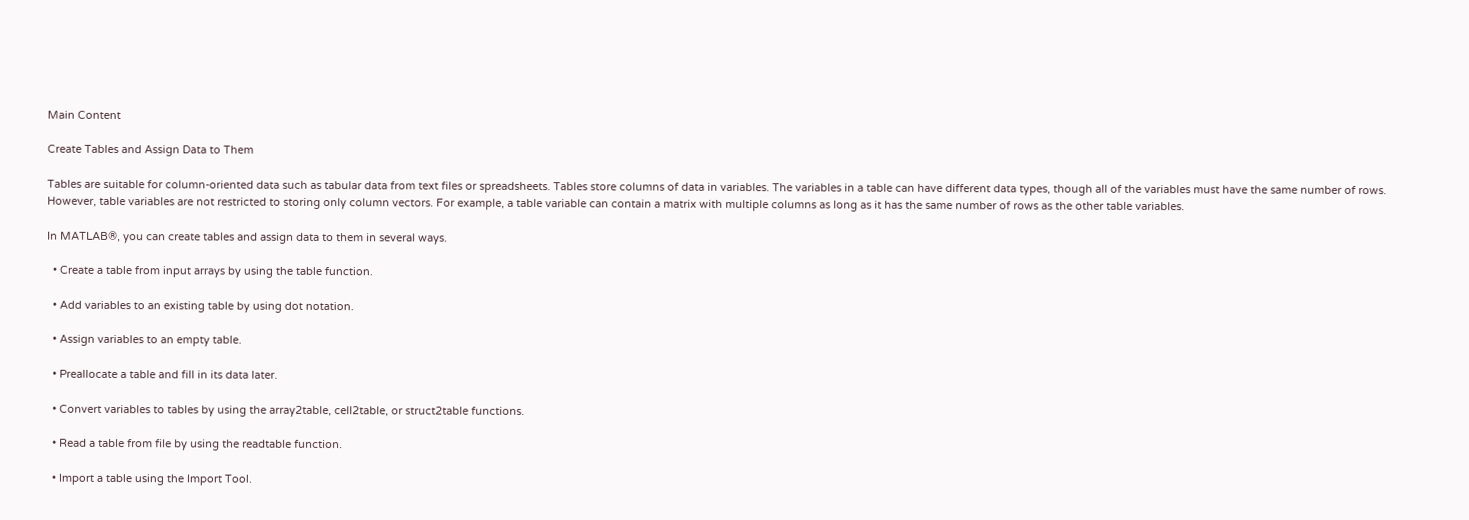Main Content

Create Tables and Assign Data to Them

Tables are suitable for column-oriented data such as tabular data from text files or spreadsheets. Tables store columns of data in variables. The variables in a table can have different data types, though all of the variables must have the same number of rows. However, table variables are not restricted to storing only column vectors. For example, a table variable can contain a matrix with multiple columns as long as it has the same number of rows as the other table variables.

In MATLAB®, you can create tables and assign data to them in several ways.

  • Create a table from input arrays by using the table function.

  • Add variables to an existing table by using dot notation.

  • Assign variables to an empty table.

  • Preallocate a table and fill in its data later.

  • Convert variables to tables by using the array2table, cell2table, or struct2table functions.

  • Read a table from file by using the readtable function.

  • Import a table using the Import Tool.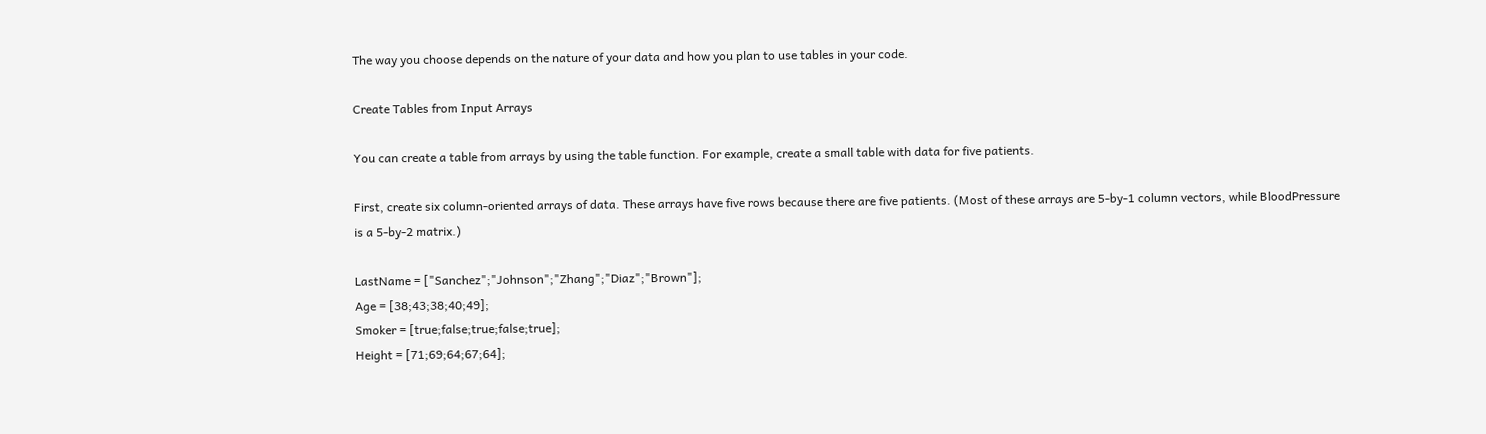The way you choose depends on the nature of your data and how you plan to use tables in your code.

Create Tables from Input Arrays

You can create a table from arrays by using the table function. For example, create a small table with data for five patients.

First, create six column-oriented arrays of data. These arrays have five rows because there are five patients. (Most of these arrays are 5-by-1 column vectors, while BloodPressure is a 5-by-2 matrix.)

LastName = ["Sanchez";"Johnson";"Zhang";"Diaz";"Brown"];
Age = [38;43;38;40;49];
Smoker = [true;false;true;false;true];
Height = [71;69;64;67;64];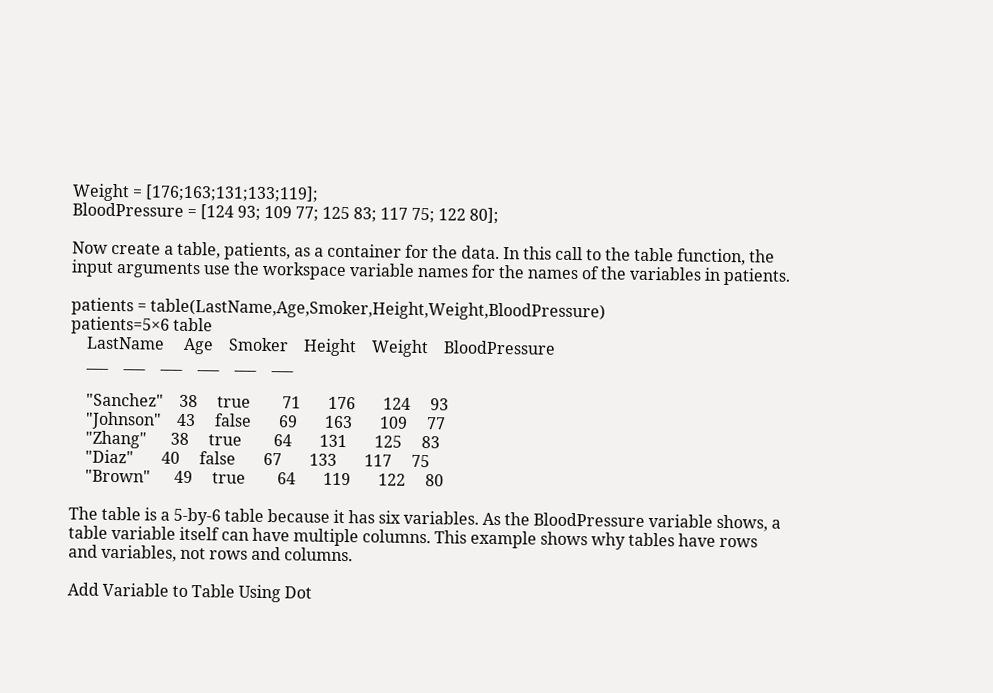Weight = [176;163;131;133;119];
BloodPressure = [124 93; 109 77; 125 83; 117 75; 122 80];

Now create a table, patients, as a container for the data. In this call to the table function, the input arguments use the workspace variable names for the names of the variables in patients.

patients = table(LastName,Age,Smoker,Height,Weight,BloodPressure)
patients=5×6 table
    LastName     Age    Smoker    Height    Weight    BloodPressure
    ___    ___    ___    ___    ___    ___

    "Sanchez"    38     true        71       176       124     93
    "Johnson"    43     false       69       163       109     77
    "Zhang"      38     true        64       131       125     83
    "Diaz"       40     false       67       133       117     75
    "Brown"      49     true        64       119       122     80

The table is a 5-by-6 table because it has six variables. As the BloodPressure variable shows, a table variable itself can have multiple columns. This example shows why tables have rows and variables, not rows and columns.

Add Variable to Table Using Dot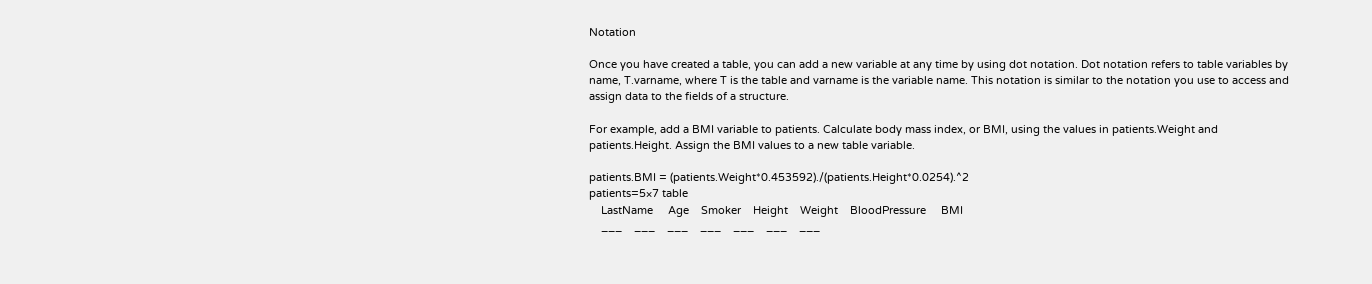Notation

Once you have created a table, you can add a new variable at any time by using dot notation. Dot notation refers to table variables by name, T.varname, where T is the table and varname is the variable name. This notation is similar to the notation you use to access and assign data to the fields of a structure.

For example, add a BMI variable to patients. Calculate body mass index, or BMI, using the values in patients.Weight and patients.Height. Assign the BMI values to a new table variable.

patients.BMI = (patients.Weight*0.453592)./(patients.Height*0.0254).^2
patients=5×7 table
    LastName     Age    Smoker    Height    Weight    BloodPressure     BMI
    ___    ___    ___    ___    ___    ___    ___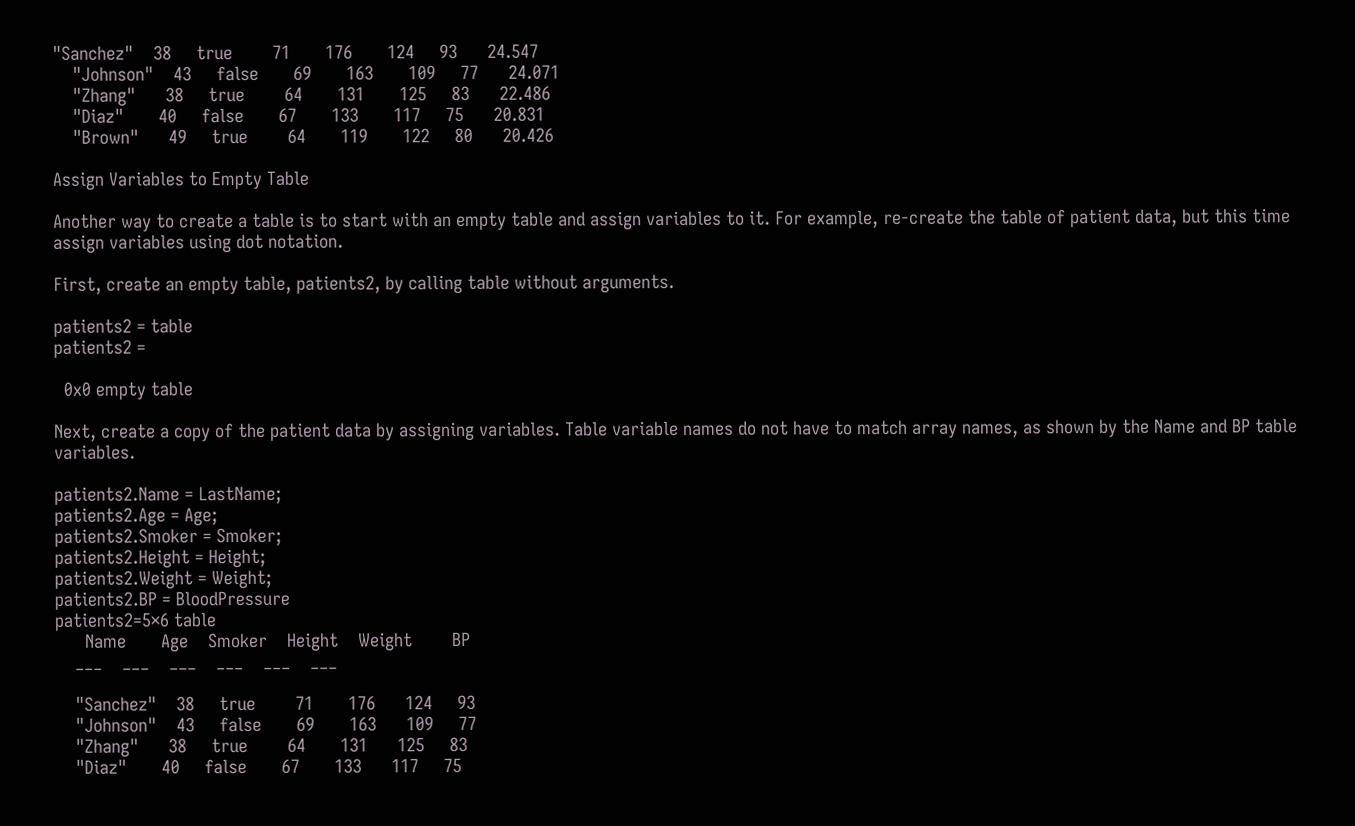"Sanchez"    38     true        71       176       124     93      24.547
    "Johnson"    43     false       69       163       109     77      24.071
    "Zhang"      38     true        64       131       125     83      22.486
    "Diaz"       40     false       67       133       117     75      20.831
    "Brown"      49     true        64       119       122     80      20.426

Assign Variables to Empty Table

Another way to create a table is to start with an empty table and assign variables to it. For example, re-create the table of patient data, but this time assign variables using dot notation.

First, create an empty table, patients2, by calling table without arguments.

patients2 = table
patients2 =

  0x0 empty table

Next, create a copy of the patient data by assigning variables. Table variable names do not have to match array names, as shown by the Name and BP table variables.

patients2.Name = LastName;
patients2.Age = Age;
patients2.Smoker = Smoker;
patients2.Height = Height;
patients2.Weight = Weight;
patients2.BP = BloodPressure
patients2=5×6 table
      Name       Age    Smoker    Height    Weight        BP
    ___    ___    ___    ___    ___    ___

    "Sanchez"    38     true        71       176      124     93
    "Johnson"    43     false       69       163      109     77
    "Zhang"      38     true        64       131      125     83
    "Diaz"       40     false       67       133      117     75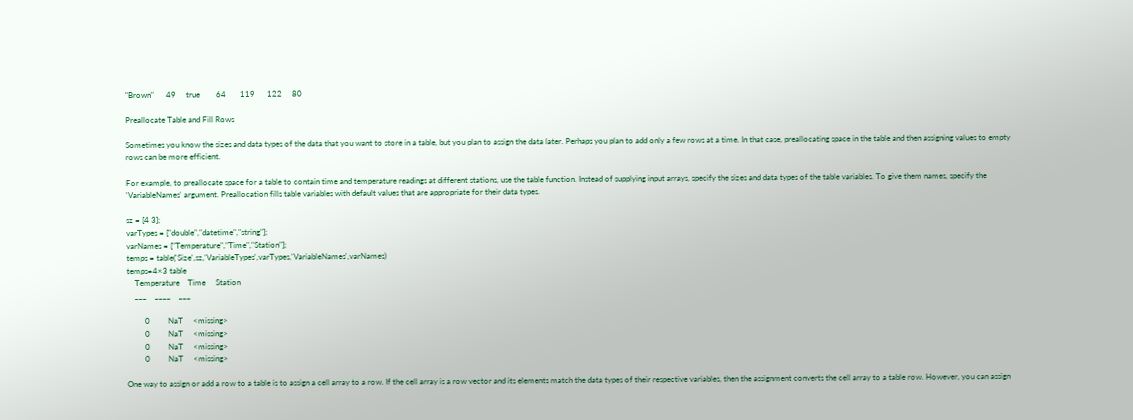"Brown"      49     true        64       119      122     80

Preallocate Table and Fill Rows

Sometimes you know the sizes and data types of the data that you want to store in a table, but you plan to assign the data later. Perhaps you plan to add only a few rows at a time. In that case, preallocating space in the table and then assigning values to empty rows can be more efficient.

For example, to preallocate space for a table to contain time and temperature readings at different stations, use the table function. Instead of supplying input arrays, specify the sizes and data types of the table variables. To give them names, specify the 'VariableNames' argument. Preallocation fills table variables with default values that are appropriate for their data types.

sz = [4 3];
varTypes = ["double","datetime","string"];
varNames = ["Temperature","Time","Station"];
temps = table('Size',sz,'VariableTypes',varTypes,'VariableNames',varNames)
temps=4×3 table
    Temperature    Time     Station
    ___    ____    ___

         0         NaT     <missing>
         0         NaT     <missing>
         0         NaT     <missing>
         0         NaT     <missing>

One way to assign or add a row to a table is to assign a cell array to a row. If the cell array is a row vector and its elements match the data types of their respective variables, then the assignment converts the cell array to a table row. However, you can assign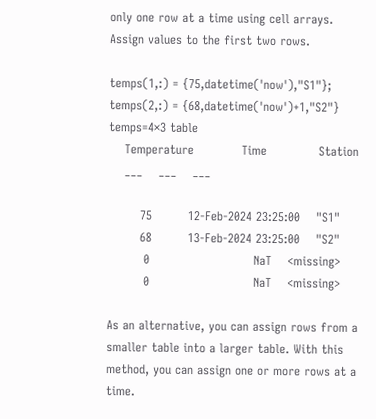only one row at a time using cell arrays. Assign values to the first two rows.

temps(1,:) = {75,datetime('now'),"S1"};
temps(2,:) = {68,datetime('now')+1,"S2"}
temps=4×3 table
    Temperature            Time             Station
    ___    ___    ___

        75         12-Feb-2024 23:25:00    "S1"
        68         13-Feb-2024 23:25:00    "S2"
         0                          NaT    <missing>
         0                          NaT    <missing>

As an alternative, you can assign rows from a smaller table into a larger table. With this method, you can assign one or more rows at a time.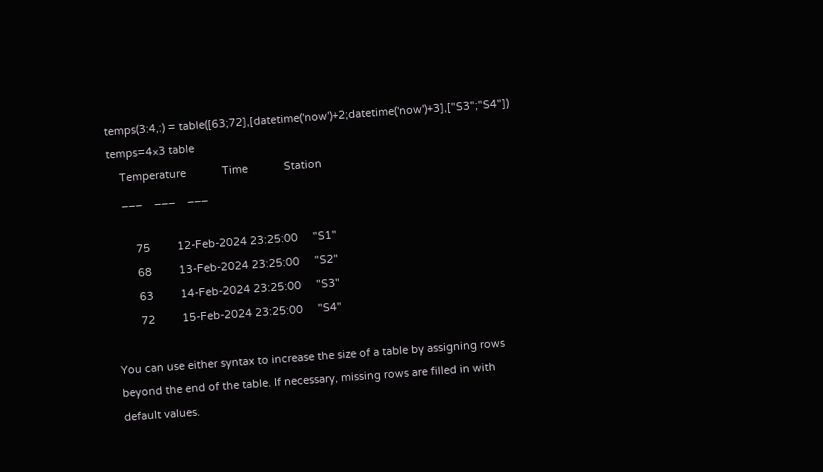temps(3:4,:) = table([63;72],[datetime('now')+2;datetime('now')+3],["S3";"S4"])
temps=4×3 table
    Temperature            Time            Station
    ___    ___    ___

        75         12-Feb-2024 23:25:00     "S1"
        68         13-Feb-2024 23:25:00     "S2"
        63         14-Feb-2024 23:25:00     "S3"
        72         15-Feb-2024 23:25:00     "S4"

You can use either syntax to increase the size of a table by assigning rows beyond the end of the table. If necessary, missing rows are filled in with default values.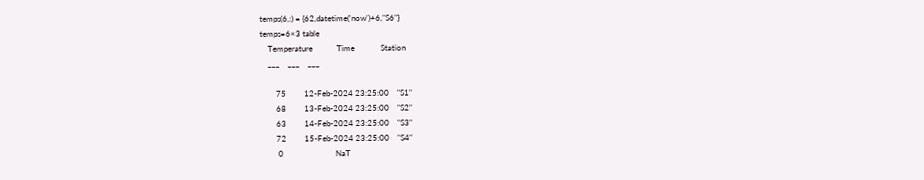temps(6,:) = {62,datetime('now')+6,"S6"}
temps=6×3 table
    Temperature            Time             Station
    ___    ___    ___

        75         12-Feb-2024 23:25:00    "S1"
        68         13-Feb-2024 23:25:00    "S2"
        63         14-Feb-2024 23:25:00    "S3"
        72         15-Feb-2024 23:25:00    "S4"
         0                          NaT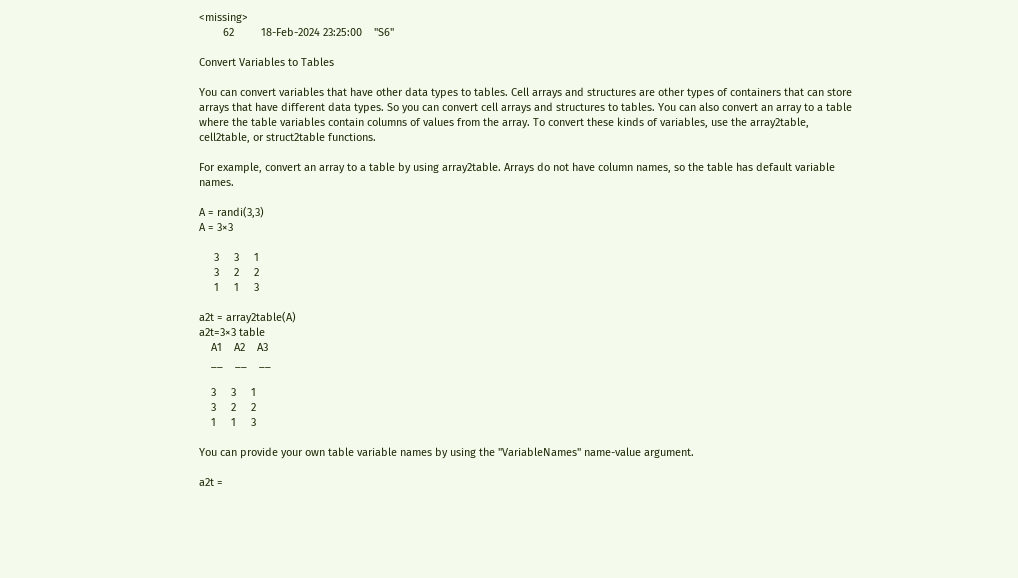<missing>
        62         18-Feb-2024 23:25:00    "S6"

Convert Variables to Tables

You can convert variables that have other data types to tables. Cell arrays and structures are other types of containers that can store arrays that have different data types. So you can convert cell arrays and structures to tables. You can also convert an array to a table where the table variables contain columns of values from the array. To convert these kinds of variables, use the array2table, cell2table, or struct2table functions.

For example, convert an array to a table by using array2table. Arrays do not have column names, so the table has default variable names.

A = randi(3,3)
A = 3×3

     3     3     1
     3     2     2
     1     1     3

a2t = array2table(A)
a2t=3×3 table
    A1    A2    A3
    __    __    __

    3     3     1
    3     2     2
    1     1     3

You can provide your own table variable names by using the "VariableNames" name-value argument.

a2t =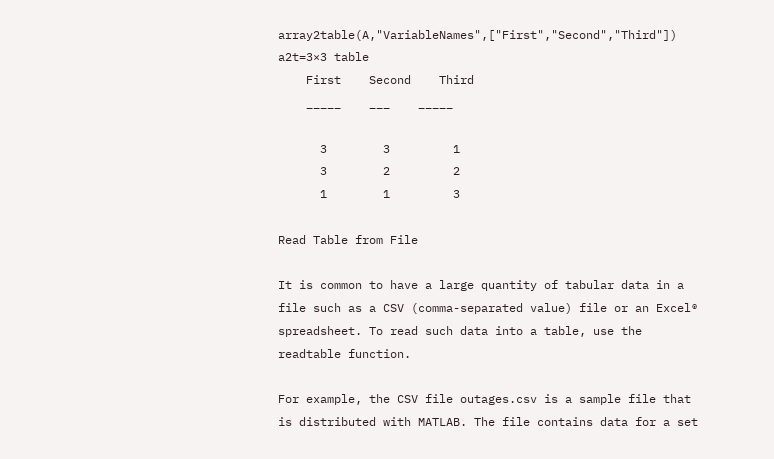array2table(A,"VariableNames",["First","Second","Third"])
a2t=3×3 table
    First    Second    Third
    _____    ___    _____

      3        3         1
      3        2         2
      1        1         3

Read Table from File

It is common to have a large quantity of tabular data in a file such as a CSV (comma-separated value) file or an Excel® spreadsheet. To read such data into a table, use the readtable function.

For example, the CSV file outages.csv is a sample file that is distributed with MATLAB. The file contains data for a set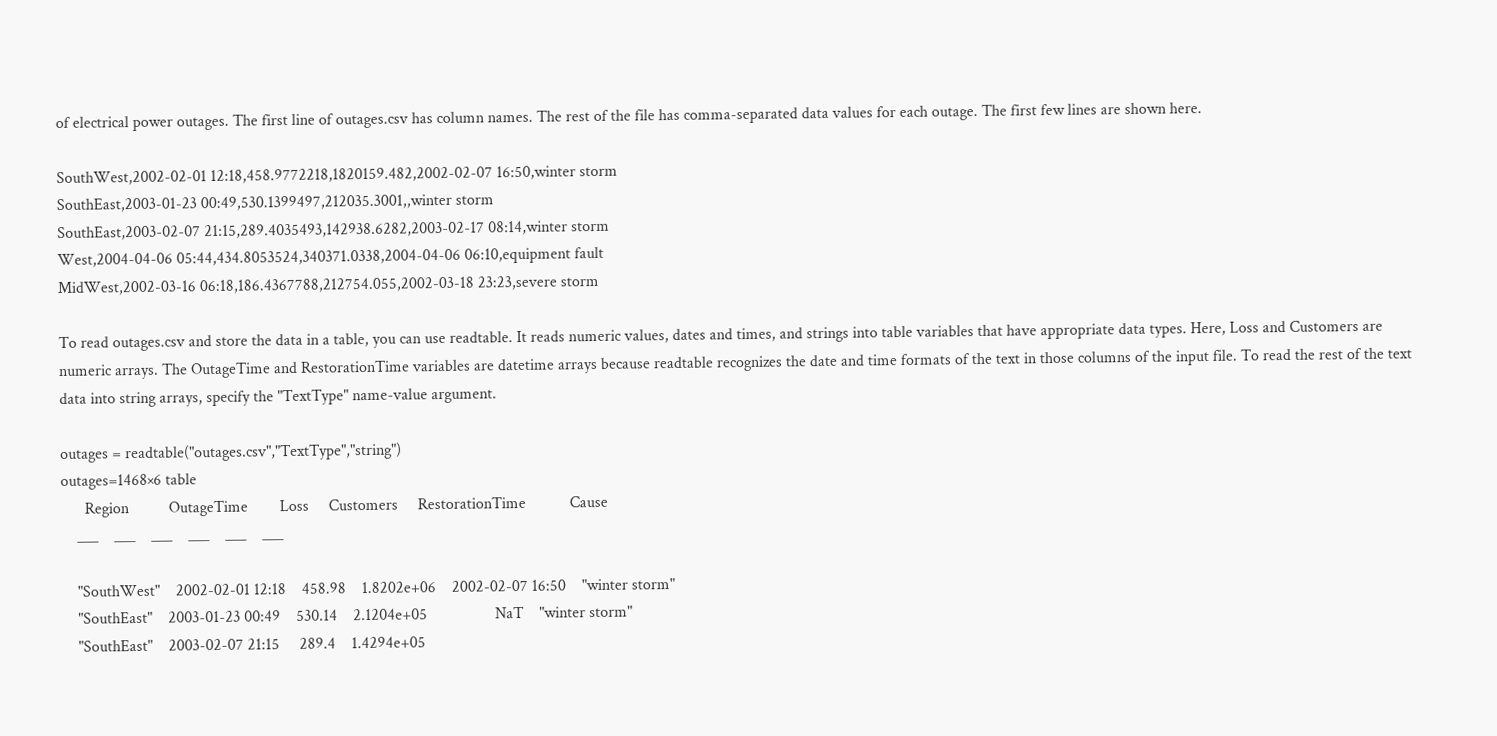of electrical power outages. The first line of outages.csv has column names. The rest of the file has comma-separated data values for each outage. The first few lines are shown here.

SouthWest,2002-02-01 12:18,458.9772218,1820159.482,2002-02-07 16:50,winter storm
SouthEast,2003-01-23 00:49,530.1399497,212035.3001,,winter storm
SouthEast,2003-02-07 21:15,289.4035493,142938.6282,2003-02-17 08:14,winter storm
West,2004-04-06 05:44,434.8053524,340371.0338,2004-04-06 06:10,equipment fault
MidWest,2002-03-16 06:18,186.4367788,212754.055,2002-03-18 23:23,severe storm

To read outages.csv and store the data in a table, you can use readtable. It reads numeric values, dates and times, and strings into table variables that have appropriate data types. Here, Loss and Customers are numeric arrays. The OutageTime and RestorationTime variables are datetime arrays because readtable recognizes the date and time formats of the text in those columns of the input file. To read the rest of the text data into string arrays, specify the "TextType" name-value argument.

outages = readtable("outages.csv","TextType","string")
outages=1468×6 table
      Region          OutageTime        Loss     Customers     RestorationTime           Cause
    ___    ___    ___    ___    ___    ___

    "SouthWest"    2002-02-01 12:18    458.98    1.8202e+06    2002-02-07 16:50    "winter storm"
    "SouthEast"    2003-01-23 00:49    530.14    2.1204e+05                 NaT    "winter storm"
    "SouthEast"    2003-02-07 21:15     289.4    1.4294e+05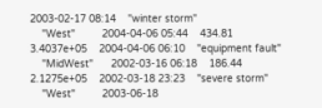2003-02-17 08:14    "winter storm"
    "West"         2004-04-06 05:44    434.81    3.4037e+05    2004-04-06 06:10    "equipment fault"
    "MidWest"      2002-03-16 06:18    186.44    2.1275e+05    2002-03-18 23:23    "severe storm"
    "West"         2003-06-18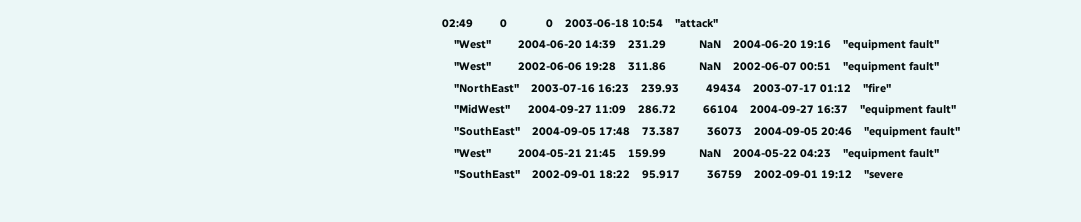02:49         0             0    2003-06-18 10:54    "attack"
    "West"         2004-06-20 14:39    231.29           NaN    2004-06-20 19:16    "equipment fault"
    "West"         2002-06-06 19:28    311.86           NaN    2002-06-07 00:51    "equipment fault"
    "NorthEast"    2003-07-16 16:23    239.93         49434    2003-07-17 01:12    "fire"
    "MidWest"      2004-09-27 11:09    286.72         66104    2004-09-27 16:37    "equipment fault"
    "SouthEast"    2004-09-05 17:48    73.387         36073    2004-09-05 20:46    "equipment fault"
    "West"         2004-05-21 21:45    159.99           NaN    2004-05-22 04:23    "equipment fault"
    "SouthEast"    2002-09-01 18:22    95.917         36759    2002-09-01 19:12    "severe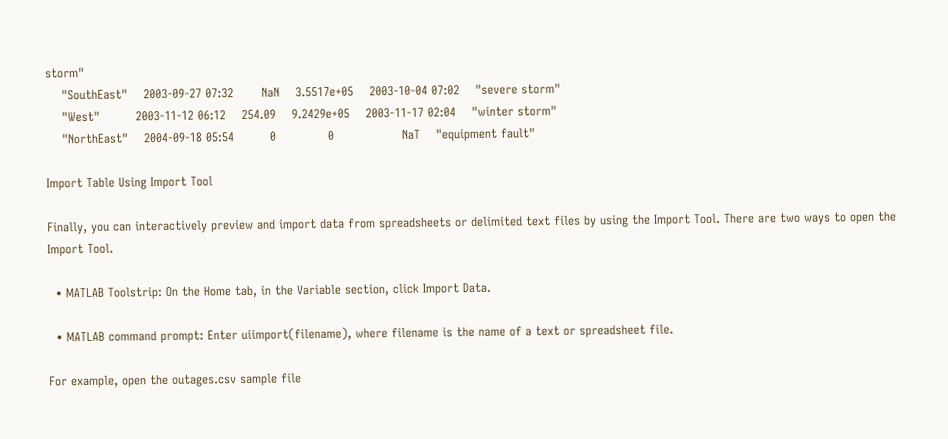storm"
    "SouthEast"    2003-09-27 07:32       NaN    3.5517e+05    2003-10-04 07:02    "severe storm"
    "West"         2003-11-12 06:12    254.09    9.2429e+05    2003-11-17 02:04    "winter storm"
    "NorthEast"    2004-09-18 05:54         0             0                 NaT    "equipment fault"

Import Table Using Import Tool

Finally, you can interactively preview and import data from spreadsheets or delimited text files by using the Import Tool. There are two ways to open the Import Tool.

  • MATLAB Toolstrip: On the Home tab, in the Variable section, click Import Data.

  • MATLAB command prompt: Enter uiimport(filename), where filename is the name of a text or spreadsheet file.

For example, open the outages.csv sample file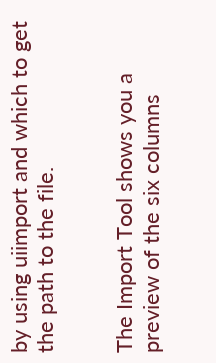by using uiimport and which to get the path to the file.


The Import Tool shows you a preview of the six columns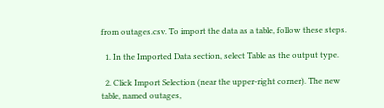from outages.csv. To import the data as a table, follow these steps.

  1. In the Imported Data section, select Table as the output type.

  2. Click Import Selection (near the upper-right corner). The new table, named outages,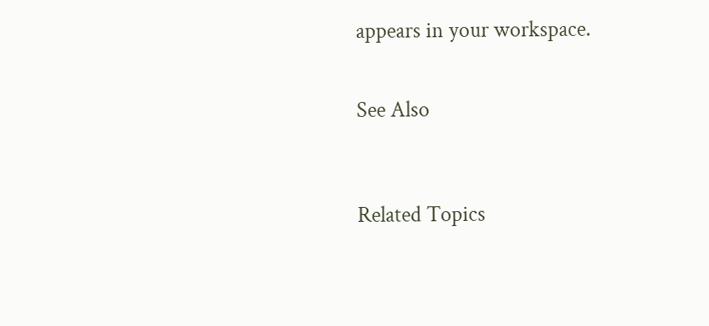appears in your workspace.


See Also



Related Topics